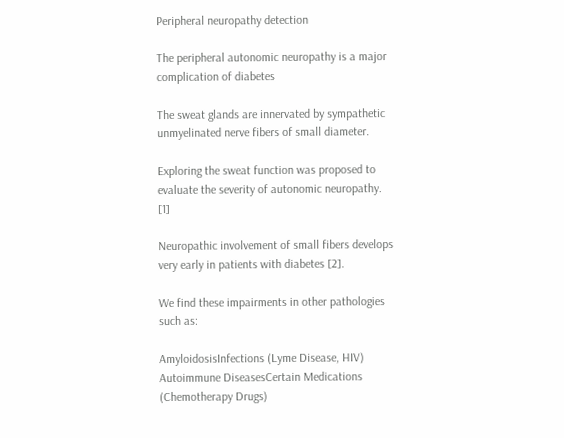Peripheral neuropathy detection

The peripheral autonomic neuropathy is a major complication of diabetes

The sweat glands are innervated by sympathetic unmyelinated nerve fibers of small diameter.

Exploring the sweat function was proposed to evaluate the severity of autonomic neuropathy. [1]

Neuropathic involvement of small fibers develops very early in patients with diabetes [2].

We find these impairments in other pathologies such as:

AmyloidosisInfections (Lyme Disease, HIV)
Autoimmune DiseasesCertain Medications (Chemotherapy Drugs)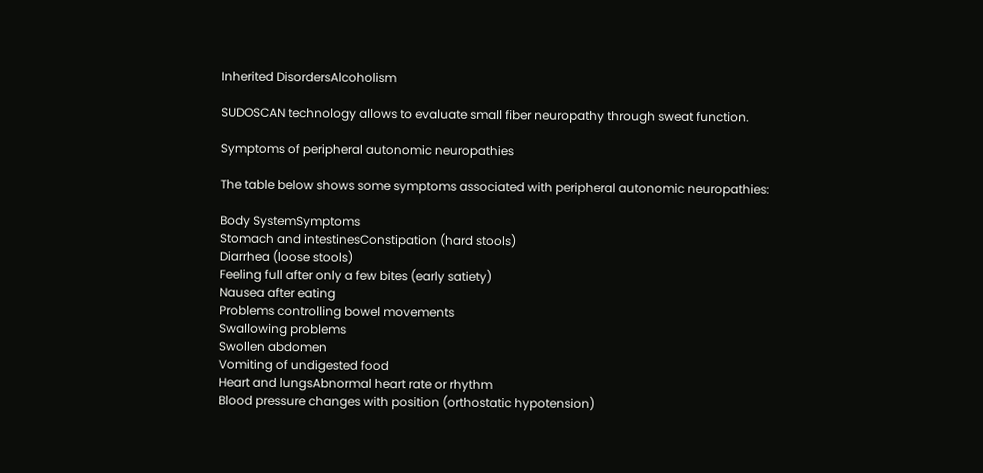Inherited DisordersAlcoholism

SUDOSCAN technology allows to evaluate small fiber neuropathy through sweat function.

Symptoms of peripheral autonomic neuropathies

The table below shows some symptoms associated with peripheral autonomic neuropathies:

Body SystemSymptoms
Stomach and intestinesConstipation (hard stools)
Diarrhea (loose stools)
Feeling full after only a few bites (early satiety)
Nausea after eating
Problems controlling bowel movements
Swallowing problems
Swollen abdomen
Vomiting of undigested food
Heart and lungsAbnormal heart rate or rhythm
Blood pressure changes with position (orthostatic hypotension)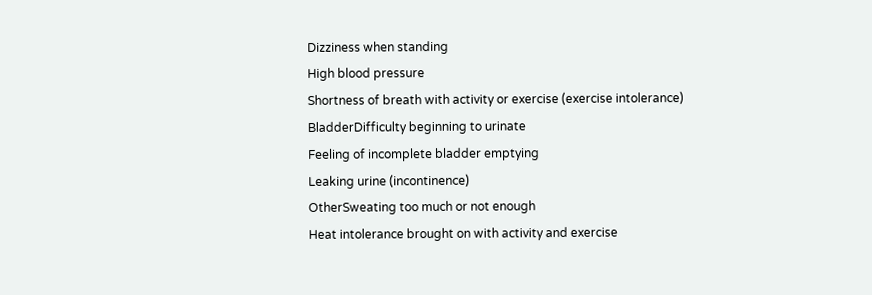Dizziness when standing
High blood pressure
Shortness of breath with activity or exercise (exercise intolerance)
BladderDifficulty beginning to urinate
Feeling of incomplete bladder emptying
Leaking urine (incontinence)
OtherSweating too much or not enough
Heat intolerance brought on with activity and exercise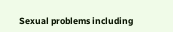Sexual problems including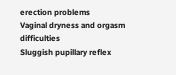erection problems
Vaginal dryness and orgasm difficulties
Sluggish pupillary reflex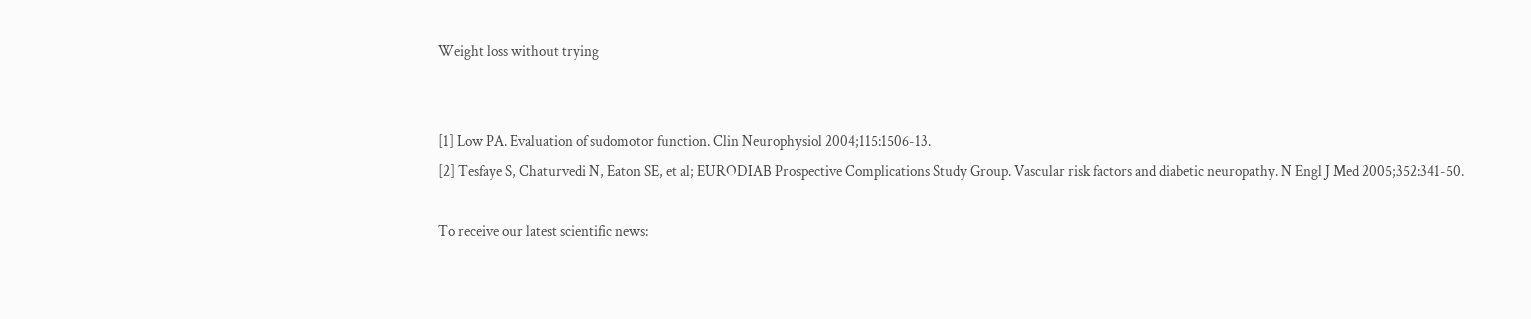Weight loss without trying


[1] Low PA. Evaluation of sudomotor function. Clin Neurophysiol 2004;115:1506-13.
[2] Tesfaye S, Chaturvedi N, Eaton SE, et al; EURODIAB Prospective Complications Study Group. Vascular risk factors and diabetic neuropathy. N Engl J Med 2005;352:341-50.

To receive our latest scientific news: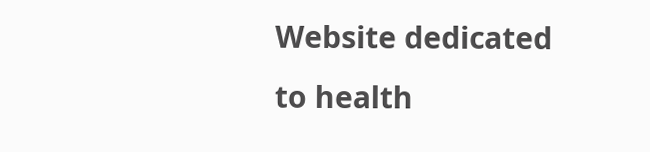Website dedicated
to health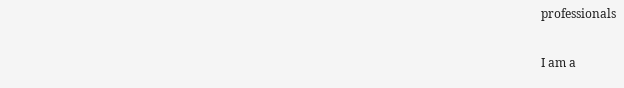professionals

I am a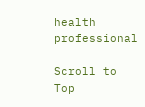health professional

Scroll to Top